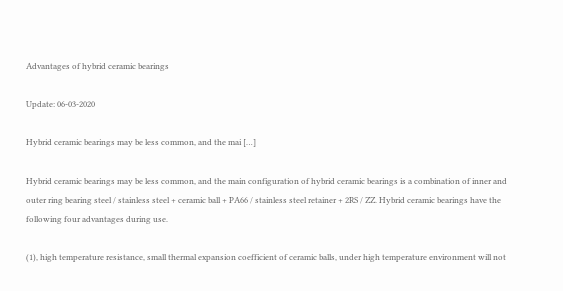Advantages of hybrid ceramic bearings

Update: 06-03-2020

Hybrid ceramic bearings may be less common, and the mai […]

Hybrid ceramic bearings may be less common, and the main configuration of hybrid ceramic bearings is a combination of inner and outer ring bearing steel / stainless steel + ceramic ball + PA66 / stainless steel retainer + 2RS / ZZ. Hybrid ceramic bearings have the following four advantages during use.

(1), high temperature resistance, small thermal expansion coefficient of ceramic balls, under high temperature environment will not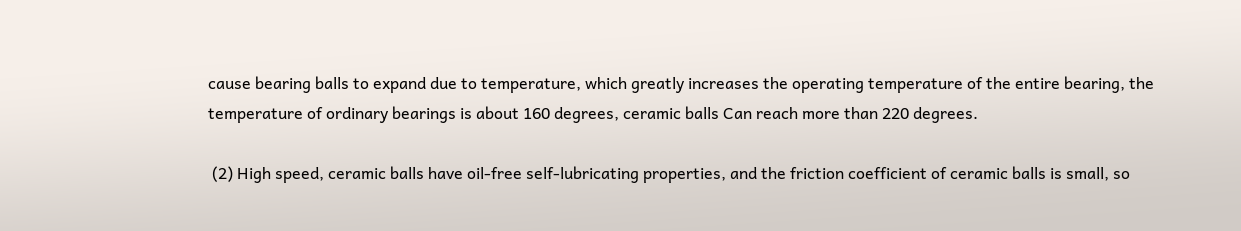cause bearing balls to expand due to temperature, which greatly increases the operating temperature of the entire bearing, the temperature of ordinary bearings is about 160 degrees, ceramic balls Can reach more than 220 degrees.

 (2) High speed, ceramic balls have oil-free self-lubricating properties, and the friction coefficient of ceramic balls is small, so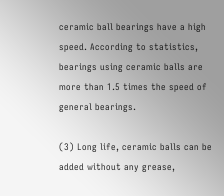ceramic ball bearings have a high speed. According to statistics, bearings using ceramic balls are more than 1.5 times the speed of general bearings.

(3) Long life, ceramic balls can be added without any grease,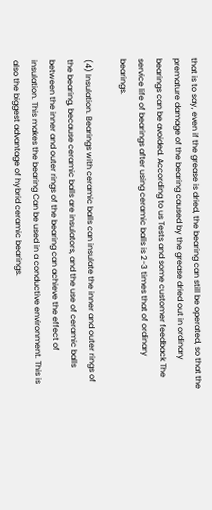that is to say, even if the grease is dried, the bearing can still be operated, so that the premature damage of the bearing caused by the grease dried out in ordinary bearings can be avoided. According to us Tests and some customer feedback The service life of bearings after using ceramic balls is 2-3 times that of ordinary bearings.

(4) Insulation. Bearings with ceramic balls can insulate the inner and outer rings of the bearing, because ceramic balls are insulators, and the use of ceramic balls between the inner and outer rings of the bearing can achieve the effect of insulation. This makes the bearing Can be used in a conductive environment. This is also the biggest advantage of hybrid ceramic bearings.